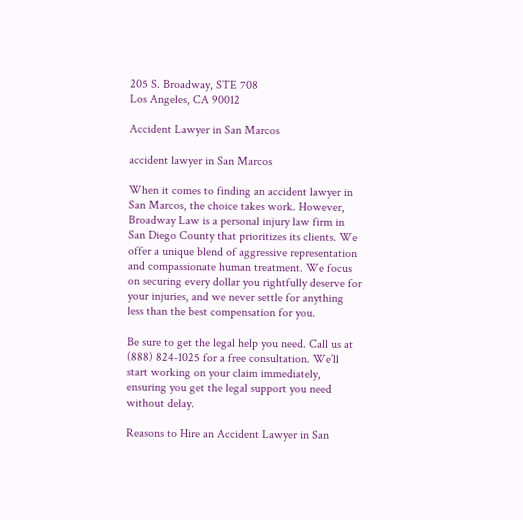205 S. Broadway, STE 708
Los Angeles, CA 90012

Accident Lawyer in San Marcos

accident lawyer in San Marcos

When it comes to finding an accident lawyer in San Marcos, the choice takes work. However, Broadway Law is a personal injury law firm in San Diego County that prioritizes its clients. We offer a unique blend of aggressive representation and compassionate human treatment. We focus on securing every dollar you rightfully deserve for your injuries, and we never settle for anything less than the best compensation for you.

Be sure to get the legal help you need. Call us at (888) 824-1025 for a free consultation. We’ll start working on your claim immediately, ensuring you get the legal support you need without delay.

Reasons to Hire an Accident Lawyer in San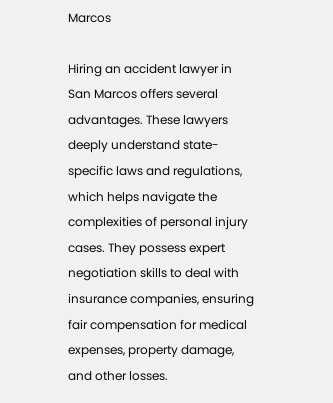Marcos

Hiring an accident lawyer in San Marcos offers several advantages. These lawyers deeply understand state-specific laws and regulations, which helps navigate the complexities of personal injury cases. They possess expert negotiation skills to deal with insurance companies, ensuring fair compensation for medical expenses, property damage, and other losses.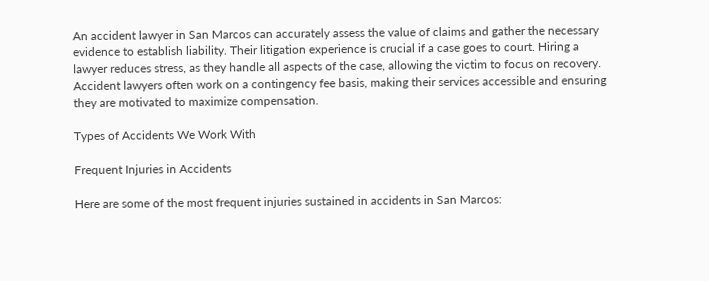An accident lawyer in San Marcos can accurately assess the value of claims and gather the necessary evidence to establish liability. Their litigation experience is crucial if a case goes to court. Hiring a lawyer reduces stress, as they handle all aspects of the case, allowing the victim to focus on recovery. Accident lawyers often work on a contingency fee basis, making their services accessible and ensuring they are motivated to maximize compensation.

Types of Accidents We Work With

Frequent Injuries in Accidents

Here are some of the most frequent injuries sustained in accidents in San Marcos: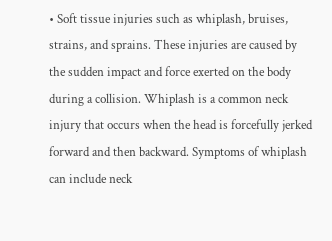• Soft tissue injuries such as whiplash, bruises, strains, and sprains. These injuries are caused by the sudden impact and force exerted on the body during a collision. Whiplash is a common neck injury that occurs when the head is forcefully jerked forward and then backward. Symptoms of whiplash can include neck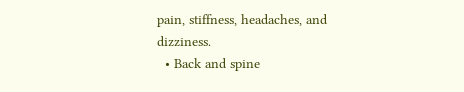pain, stiffness, headaches, and dizziness.
  • Back and spine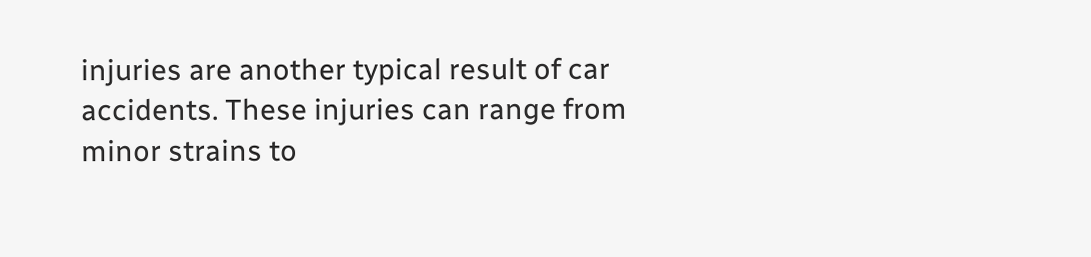injuries are another typical result of car accidents. These injuries can range from minor strains to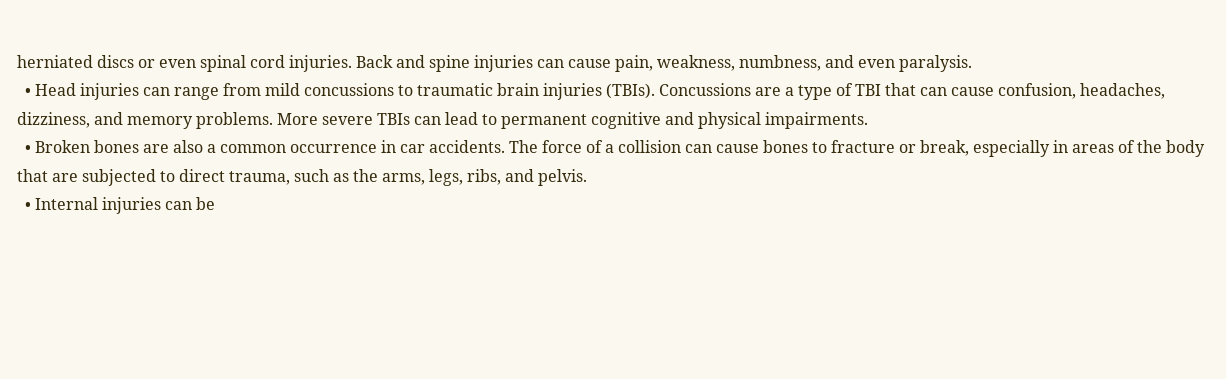herniated discs or even spinal cord injuries. Back and spine injuries can cause pain, weakness, numbness, and even paralysis.
  • Head injuries can range from mild concussions to traumatic brain injuries (TBIs). Concussions are a type of TBI that can cause confusion, headaches, dizziness, and memory problems. More severe TBIs can lead to permanent cognitive and physical impairments.
  • Broken bones are also a common occurrence in car accidents. The force of a collision can cause bones to fracture or break, especially in areas of the body that are subjected to direct trauma, such as the arms, legs, ribs, and pelvis.
  • Internal injuries can be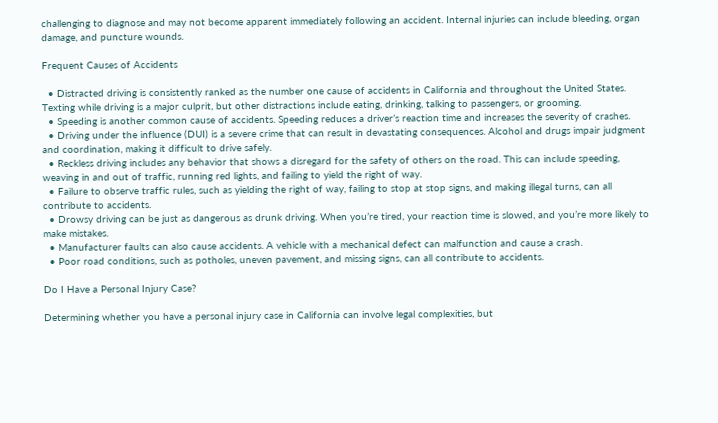challenging to diagnose and may not become apparent immediately following an accident. Internal injuries can include bleeding, organ damage, and puncture wounds.

Frequent Causes of Accidents

  • Distracted driving is consistently ranked as the number one cause of accidents in California and throughout the United States. Texting while driving is a major culprit, but other distractions include eating, drinking, talking to passengers, or grooming.
  • Speeding is another common cause of accidents. Speeding reduces a driver’s reaction time and increases the severity of crashes.
  • Driving under the influence (DUI) is a severe crime that can result in devastating consequences. Alcohol and drugs impair judgment and coordination, making it difficult to drive safely.
  • Reckless driving includes any behavior that shows a disregard for the safety of others on the road. This can include speeding, weaving in and out of traffic, running red lights, and failing to yield the right of way.
  • Failure to observe traffic rules, such as yielding the right of way, failing to stop at stop signs, and making illegal turns, can all contribute to accidents.
  • Drowsy driving can be just as dangerous as drunk driving. When you’re tired, your reaction time is slowed, and you’re more likely to make mistakes.
  • Manufacturer faults can also cause accidents. A vehicle with a mechanical defect can malfunction and cause a crash.
  • Poor road conditions, such as potholes, uneven pavement, and missing signs, can all contribute to accidents.

Do I Have a Personal Injury Case?

Determining whether you have a personal injury case in California can involve legal complexities, but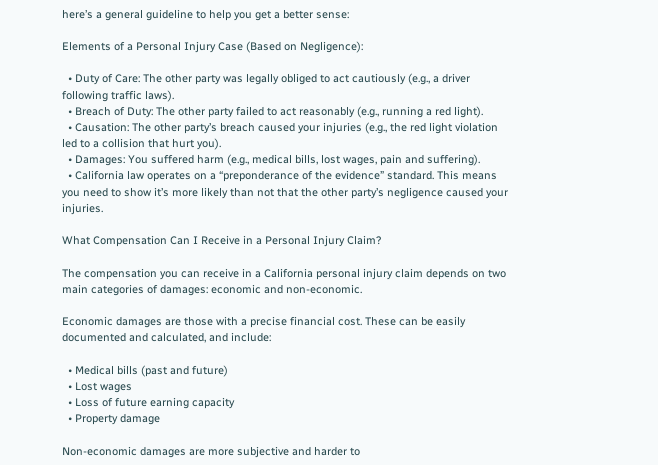here’s a general guideline to help you get a better sense:

Elements of a Personal Injury Case (Based on Negligence):

  • Duty of Care: The other party was legally obliged to act cautiously (e.g., a driver following traffic laws).
  • Breach of Duty: The other party failed to act reasonably (e.g., running a red light).
  • Causation: The other party’s breach caused your injuries (e.g., the red light violation led to a collision that hurt you).
  • Damages: You suffered harm (e.g., medical bills, lost wages, pain and suffering).
  • California law operates on a “preponderance of the evidence” standard. This means you need to show it’s more likely than not that the other party’s negligence caused your injuries.

What Compensation Can I Receive in a Personal Injury Claim?

The compensation you can receive in a California personal injury claim depends on two main categories of damages: economic and non-economic.

Economic damages are those with a precise financial cost. These can be easily documented and calculated, and include:

  • Medical bills (past and future)
  • Lost wages
  • Loss of future earning capacity
  • Property damage

Non-economic damages are more subjective and harder to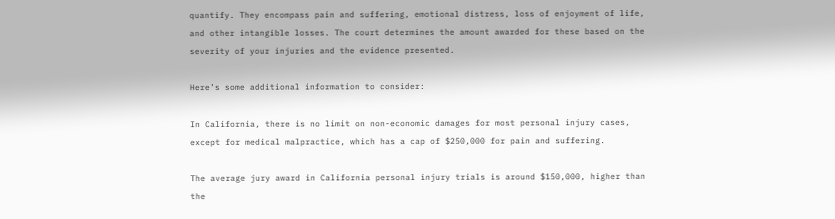quantify. They encompass pain and suffering, emotional distress, loss of enjoyment of life, and other intangible losses. The court determines the amount awarded for these based on the severity of your injuries and the evidence presented.

Here’s some additional information to consider:

In California, there is no limit on non-economic damages for most personal injury cases, except for medical malpractice, which has a cap of $250,000 for pain and suffering.

The average jury award in California personal injury trials is around $150,000, higher than the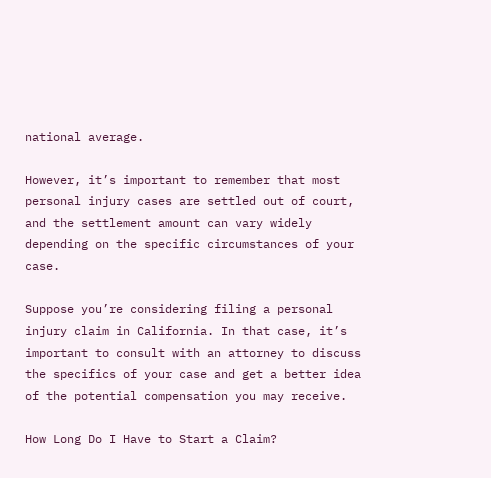national average.

However, it’s important to remember that most personal injury cases are settled out of court, and the settlement amount can vary widely depending on the specific circumstances of your case.

Suppose you’re considering filing a personal injury claim in California. In that case, it’s important to consult with an attorney to discuss the specifics of your case and get a better idea of the potential compensation you may receive.

How Long Do I Have to Start a Claim?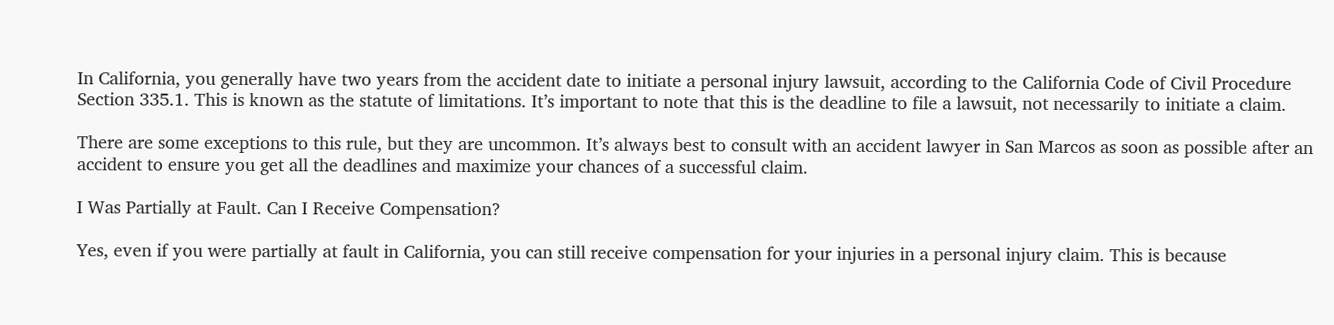In California, you generally have two years from the accident date to initiate a personal injury lawsuit, according to the California Code of Civil Procedure Section 335.1. This is known as the statute of limitations. It’s important to note that this is the deadline to file a lawsuit, not necessarily to initiate a claim.

There are some exceptions to this rule, but they are uncommon. It’s always best to consult with an accident lawyer in San Marcos as soon as possible after an accident to ensure you get all the deadlines and maximize your chances of a successful claim.

I Was Partially at Fault. Can I Receive Compensation?

Yes, even if you were partially at fault in California, you can still receive compensation for your injuries in a personal injury claim. This is because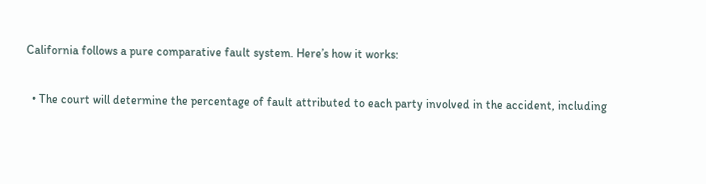California follows a pure comparative fault system. Here’s how it works:

  • The court will determine the percentage of fault attributed to each party involved in the accident, including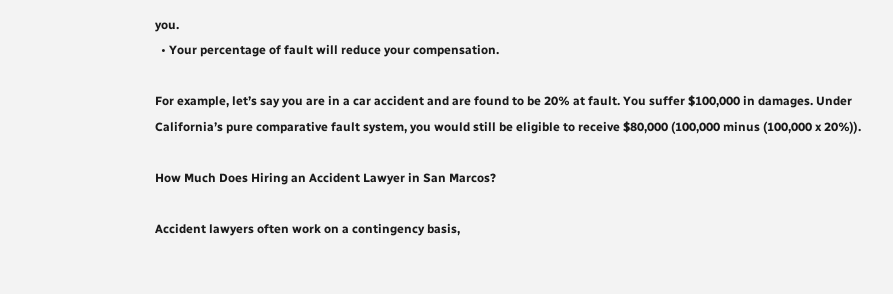you.
  • Your percentage of fault will reduce your compensation.

For example, let’s say you are in a car accident and are found to be 20% at fault. You suffer $100,000 in damages. Under California’s pure comparative fault system, you would still be eligible to receive $80,000 (100,000 minus (100,000 x 20%)).

How Much Does Hiring an Accident Lawyer in San Marcos?

Accident lawyers often work on a contingency basis,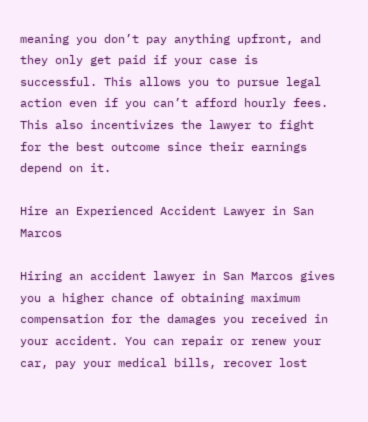meaning you don’t pay anything upfront, and they only get paid if your case is successful. This allows you to pursue legal action even if you can’t afford hourly fees. This also incentivizes the lawyer to fight for the best outcome since their earnings depend on it.

Hire an Experienced Accident Lawyer in San Marcos

Hiring an accident lawyer in San Marcos gives you a higher chance of obtaining maximum compensation for the damages you received in your accident. You can repair or renew your car, pay your medical bills, recover lost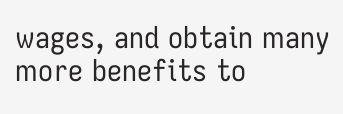wages, and obtain many more benefits to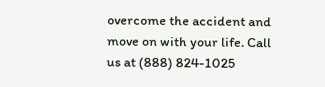overcome the accident and move on with your life. Call us at (888) 824-1025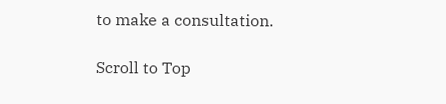to make a consultation.

Scroll to Top